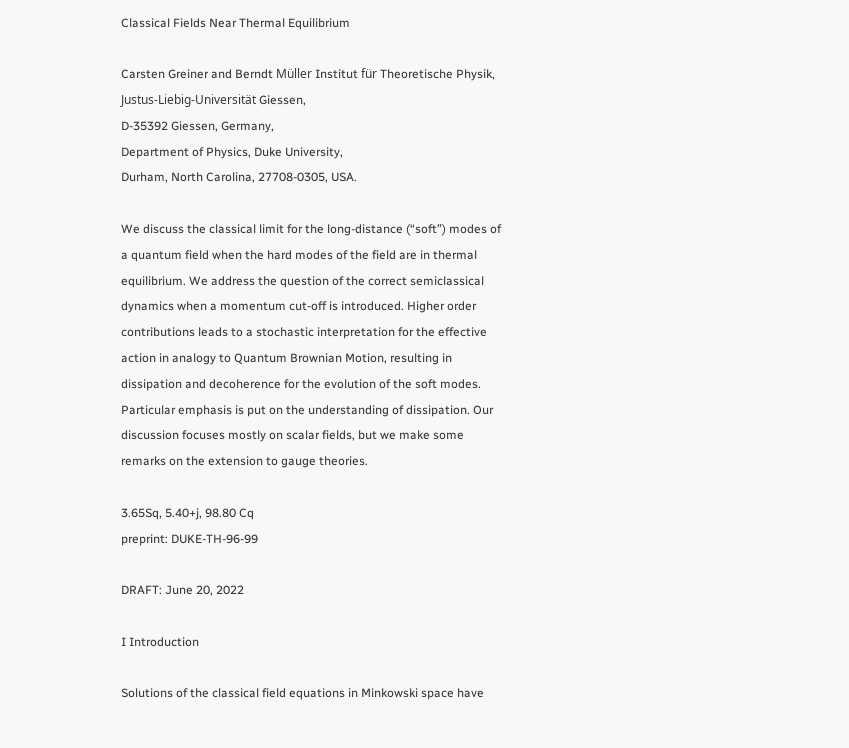Classical Fields Near Thermal Equilibrium

Carsten Greiner and Berndt Müller Institut für Theoretische Physik, Justus-Liebig-Universität Giessen,
D-35392 Giessen, Germany,
Department of Physics, Duke University,
Durham, North Carolina, 27708-0305, USA.

We discuss the classical limit for the long-distance (“soft”) modes of a quantum field when the hard modes of the field are in thermal equilibrium. We address the question of the correct semiclassical dynamics when a momentum cut-off is introduced. Higher order contributions leads to a stochastic interpretation for the effective action in analogy to Quantum Brownian Motion, resulting in dissipation and decoherence for the evolution of the soft modes. Particular emphasis is put on the understanding of dissipation. Our discussion focuses mostly on scalar fields, but we make some remarks on the extension to gauge theories.

3.65Sq, 5.40+j, 98.80 Cq
preprint: DUKE-TH-96-99

DRAFT: June 20, 2022

I Introduction

Solutions of the classical field equations in Minkowski space have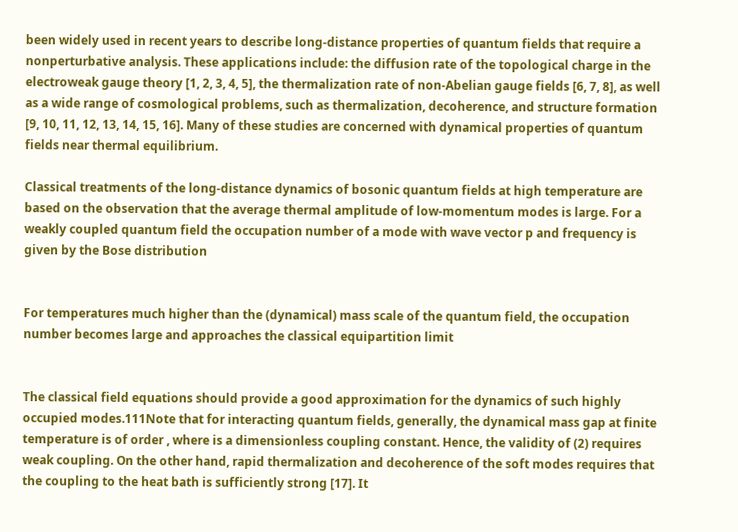been widely used in recent years to describe long-distance properties of quantum fields that require a nonperturbative analysis. These applications include: the diffusion rate of the topological charge in the electroweak gauge theory [1, 2, 3, 4, 5], the thermalization rate of non-Abelian gauge fields [6, 7, 8], as well as a wide range of cosmological problems, such as thermalization, decoherence, and structure formation [9, 10, 11, 12, 13, 14, 15, 16]. Many of these studies are concerned with dynamical properties of quantum fields near thermal equilibrium.

Classical treatments of the long-distance dynamics of bosonic quantum fields at high temperature are based on the observation that the average thermal amplitude of low-momentum modes is large. For a weakly coupled quantum field the occupation number of a mode with wave vector p and frequency is given by the Bose distribution


For temperatures much higher than the (dynamical) mass scale of the quantum field, the occupation number becomes large and approaches the classical equipartition limit


The classical field equations should provide a good approximation for the dynamics of such highly occupied modes.111Note that for interacting quantum fields, generally, the dynamical mass gap at finite temperature is of order , where is a dimensionless coupling constant. Hence, the validity of (2) requires weak coupling. On the other hand, rapid thermalization and decoherence of the soft modes requires that the coupling to the heat bath is sufficiently strong [17]. It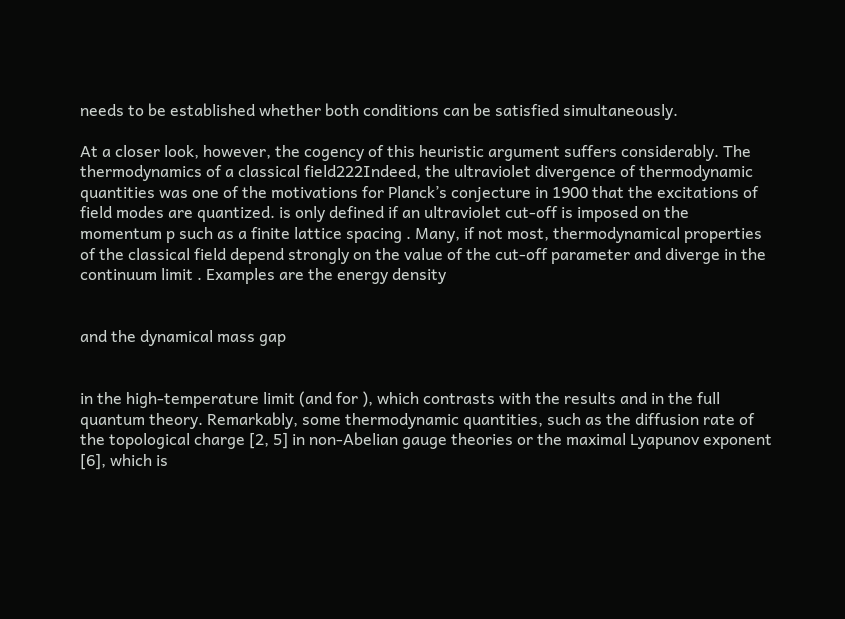needs to be established whether both conditions can be satisfied simultaneously.

At a closer look, however, the cogency of this heuristic argument suffers considerably. The thermodynamics of a classical field222Indeed, the ultraviolet divergence of thermodynamic quantities was one of the motivations for Planck’s conjecture in 1900 that the excitations of field modes are quantized. is only defined if an ultraviolet cut-off is imposed on the momentum p such as a finite lattice spacing . Many, if not most, thermodynamical properties of the classical field depend strongly on the value of the cut-off parameter and diverge in the continuum limit . Examples are the energy density


and the dynamical mass gap


in the high-temperature limit (and for ), which contrasts with the results and in the full quantum theory. Remarkably, some thermodynamic quantities, such as the diffusion rate of the topological charge [2, 5] in non-Abelian gauge theories or the maximal Lyapunov exponent [6], which is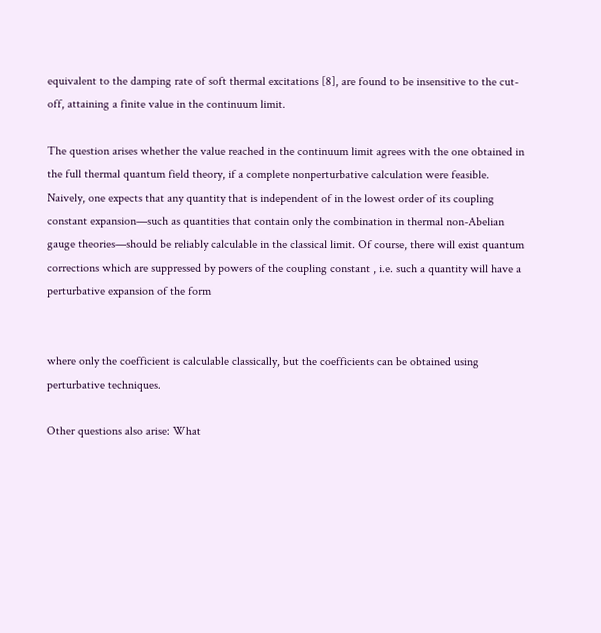equivalent to the damping rate of soft thermal excitations [8], are found to be insensitive to the cut-off, attaining a finite value in the continuum limit.

The question arises whether the value reached in the continuum limit agrees with the one obtained in the full thermal quantum field theory, if a complete nonperturbative calculation were feasible. Naively, one expects that any quantity that is independent of in the lowest order of its coupling constant expansion—such as quantities that contain only the combination in thermal non-Abelian gauge theories—should be reliably calculable in the classical limit. Of course, there will exist quantum corrections which are suppressed by powers of the coupling constant , i.e. such a quantity will have a perturbative expansion of the form


where only the coefficient is calculable classically, but the coefficients can be obtained using perturbative techniques.

Other questions also arise: What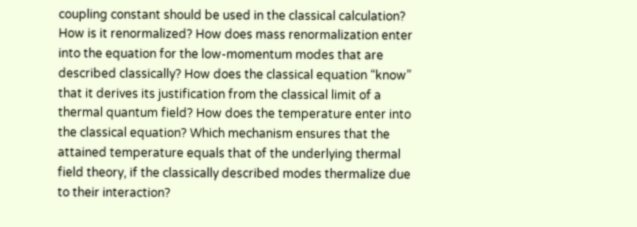coupling constant should be used in the classical calculation? How is it renormalized? How does mass renormalization enter into the equation for the low-momentum modes that are described classically? How does the classical equation “know” that it derives its justification from the classical limit of a thermal quantum field? How does the temperature enter into the classical equation? Which mechanism ensures that the attained temperature equals that of the underlying thermal field theory, if the classically described modes thermalize due to their interaction?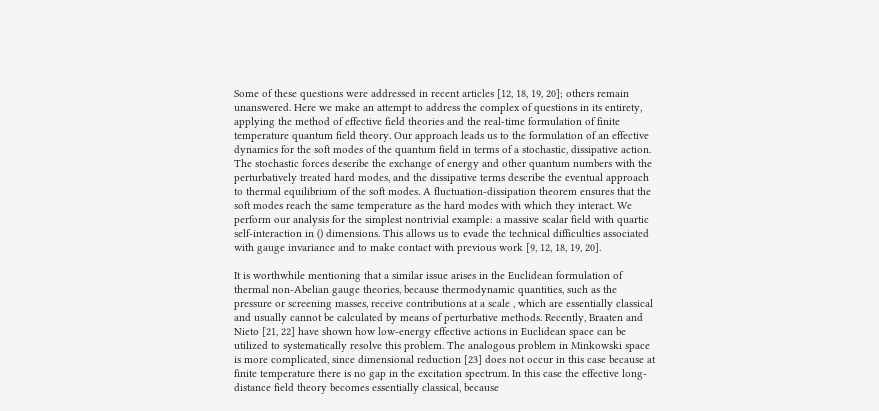Some of these questions were addressed in recent articles [12, 18, 19, 20]; others remain unanswered. Here we make an attempt to address the complex of questions in its entirety, applying the method of effective field theories and the real-time formulation of finite temperature quantum field theory. Our approach leads us to the formulation of an effective dynamics for the soft modes of the quantum field in terms of a stochastic, dissipative action. The stochastic forces describe the exchange of energy and other quantum numbers with the perturbatively treated hard modes, and the dissipative terms describe the eventual approach to thermal equilibrium of the soft modes. A fluctuation-dissipation theorem ensures that the soft modes reach the same temperature as the hard modes with which they interact. We perform our analysis for the simplest nontrivial example: a massive scalar field with quartic self-interaction in () dimensions. This allows us to evade the technical difficulties associated with gauge invariance and to make contact with previous work [9, 12, 18, 19, 20].

It is worthwhile mentioning that a similar issue arises in the Euclidean formulation of thermal non-Abelian gauge theories, because thermodynamic quantities, such as the pressure or screening masses, receive contributions at a scale , which are essentially classical and usually cannot be calculated by means of perturbative methods. Recently, Braaten and Nieto [21, 22] have shown how low-energy effective actions in Euclidean space can be utilized to systematically resolve this problem. The analogous problem in Minkowski space is more complicated, since dimensional reduction [23] does not occur in this case because at finite temperature there is no gap in the excitation spectrum. In this case the effective long-distance field theory becomes essentially classical, because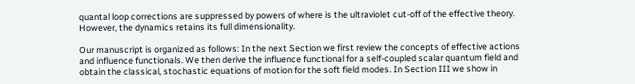quantal loop corrections are suppressed by powers of where is the ultraviolet cut-off of the effective theory. However, the dynamics retains its full dimensionality.

Our manuscript is organized as follows: In the next Section we first review the concepts of effective actions and influence functionals. We then derive the influence functional for a self-coupled scalar quantum field and obtain the classical, stochastic equations of motion for the soft field modes. In Section III we show in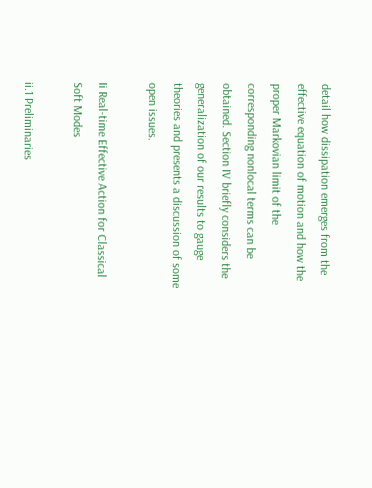detail how dissipation emerges from the effective equation of motion and how the proper Markovian limit of the corresponding nonlocal terms can be obtained. Section IV briefly considers the generalization of our results to gauge theories and presents a discussion of some open issues.

Ii Real-time Effective Action for Classical Soft Modes

ii.1 Preliminaries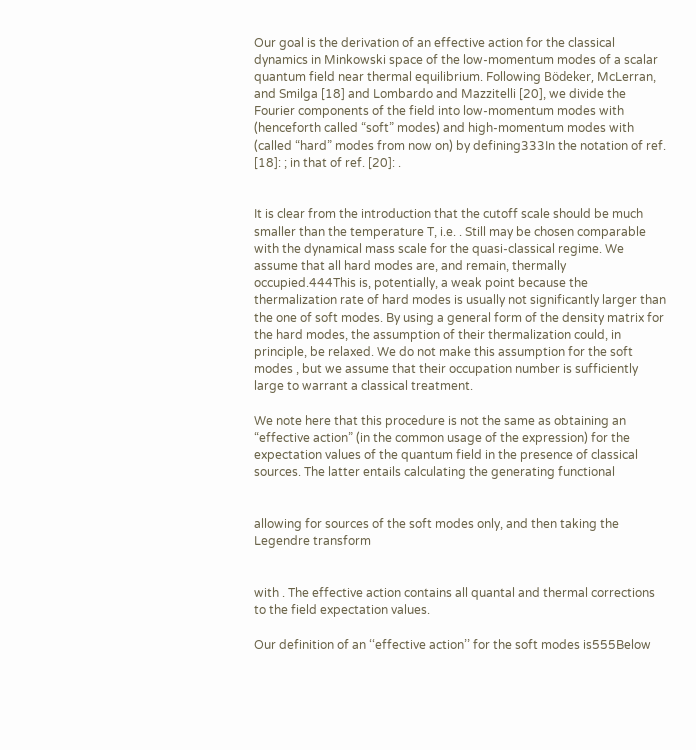Our goal is the derivation of an effective action for the classical dynamics in Minkowski space of the low-momentum modes of a scalar quantum field near thermal equilibrium. Following Bödeker, McLerran, and Smilga [18] and Lombardo and Mazzitelli [20], we divide the Fourier components of the field into low-momentum modes with (henceforth called “soft” modes) and high-momentum modes with (called “hard” modes from now on) by defining333In the notation of ref. [18]: ; in that of ref. [20]: .


It is clear from the introduction that the cutoff scale should be much smaller than the temperature T, i.e. . Still may be chosen comparable with the dynamical mass scale for the quasi-classical regime. We assume that all hard modes are, and remain, thermally occupied.444This is, potentially, a weak point because the thermalization rate of hard modes is usually not significantly larger than the one of soft modes. By using a general form of the density matrix for the hard modes, the assumption of their thermalization could, in principle, be relaxed. We do not make this assumption for the soft modes , but we assume that their occupation number is sufficiently large to warrant a classical treatment.

We note here that this procedure is not the same as obtaining an “effective action” (in the common usage of the expression) for the expectation values of the quantum field in the presence of classical sources. The latter entails calculating the generating functional


allowing for sources of the soft modes only, and then taking the Legendre transform


with . The effective action contains all quantal and thermal corrections to the field expectation values.

Our definition of an ‘‘effective action’’ for the soft modes is555Below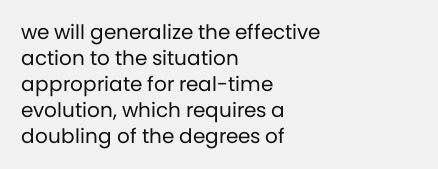we will generalize the effective action to the situation appropriate for real-time evolution, which requires a doubling of the degrees of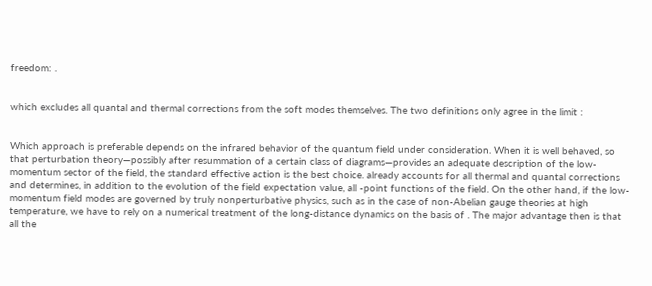freedom: .


which excludes all quantal and thermal corrections from the soft modes themselves. The two definitions only agree in the limit :


Which approach is preferable depends on the infrared behavior of the quantum field under consideration. When it is well behaved, so that perturbation theory—possibly after resummation of a certain class of diagrams—provides an adequate description of the low-momentum sector of the field, the standard effective action is the best choice. already accounts for all thermal and quantal corrections and determines, in addition to the evolution of the field expectation value, all -point functions of the field. On the other hand, if the low-momentum field modes are governed by truly nonperturbative physics, such as in the case of non-Abelian gauge theories at high temperature, we have to rely on a numerical treatment of the long-distance dynamics on the basis of . The major advantage then is that all the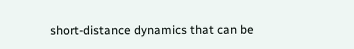short-distance dynamics that can be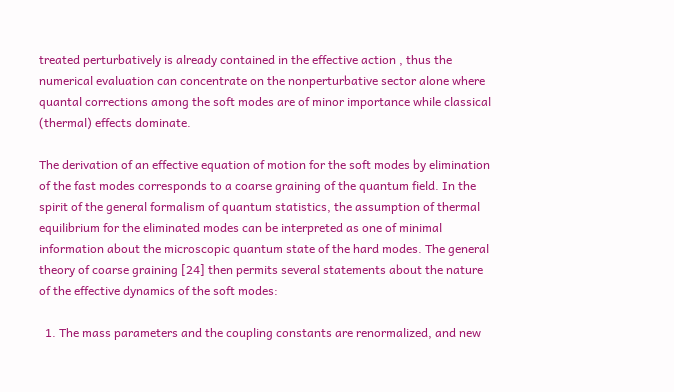treated perturbatively is already contained in the effective action , thus the numerical evaluation can concentrate on the nonperturbative sector alone where quantal corrections among the soft modes are of minor importance while classical (thermal) effects dominate.

The derivation of an effective equation of motion for the soft modes by elimination of the fast modes corresponds to a coarse graining of the quantum field. In the spirit of the general formalism of quantum statistics, the assumption of thermal equilibrium for the eliminated modes can be interpreted as one of minimal information about the microscopic quantum state of the hard modes. The general theory of coarse graining [24] then permits several statements about the nature of the effective dynamics of the soft modes:

  1. The mass parameters and the coupling constants are renormalized, and new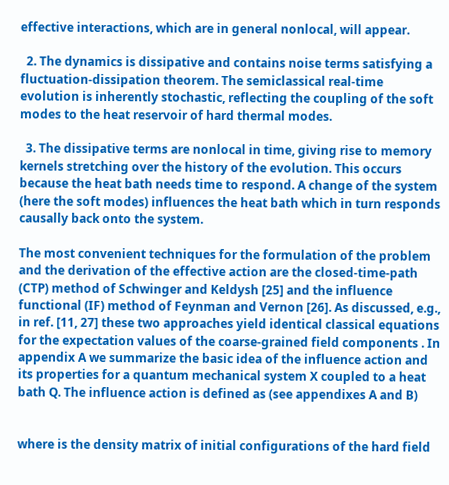effective interactions, which are in general nonlocal, will appear.

  2. The dynamics is dissipative and contains noise terms satisfying a fluctuation-dissipation theorem. The semiclassical real-time evolution is inherently stochastic, reflecting the coupling of the soft modes to the heat reservoir of hard thermal modes.

  3. The dissipative terms are nonlocal in time, giving rise to memory kernels stretching over the history of the evolution. This occurs because the heat bath needs time to respond. A change of the system (here the soft modes) influences the heat bath which in turn responds causally back onto the system.

The most convenient techniques for the formulation of the problem and the derivation of the effective action are the closed-time-path (CTP) method of Schwinger and Keldysh [25] and the influence functional (IF) method of Feynman and Vernon [26]. As discussed, e.g., in ref. [11, 27] these two approaches yield identical classical equations for the expectation values of the coarse-grained field components . In appendix A we summarize the basic idea of the influence action and its properties for a quantum mechanical system X coupled to a heat bath Q. The influence action is defined as (see appendixes A and B)


where is the density matrix of initial configurations of the hard field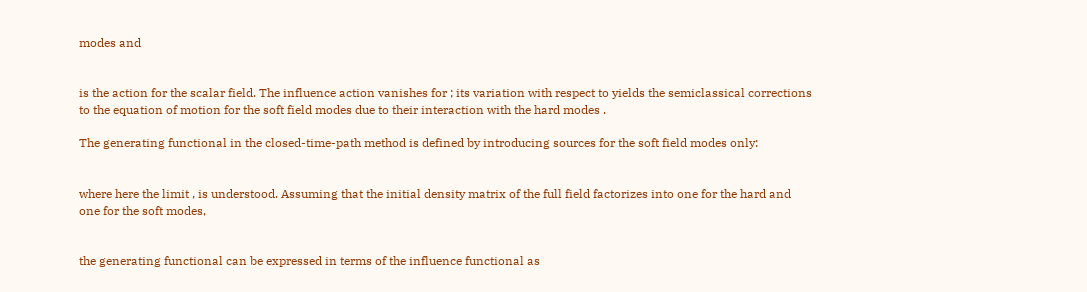modes and


is the action for the scalar field. The influence action vanishes for ; its variation with respect to yields the semiclassical corrections to the equation of motion for the soft field modes due to their interaction with the hard modes .

The generating functional in the closed-time-path method is defined by introducing sources for the soft field modes only:


where here the limit , is understood. Assuming that the initial density matrix of the full field factorizes into one for the hard and one for the soft modes,


the generating functional can be expressed in terms of the influence functional as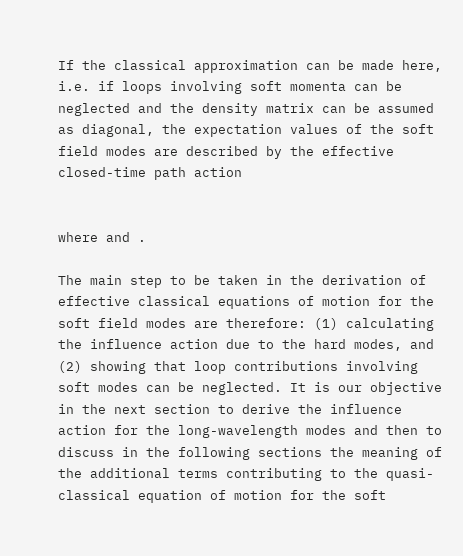If the classical approximation can be made here, i.e. if loops involving soft momenta can be neglected and the density matrix can be assumed as diagonal, the expectation values of the soft field modes are described by the effective closed-time path action


where and .

The main step to be taken in the derivation of effective classical equations of motion for the soft field modes are therefore: (1) calculating the influence action due to the hard modes, and (2) showing that loop contributions involving soft modes can be neglected. It is our objective in the next section to derive the influence action for the long-wavelength modes and then to discuss in the following sections the meaning of the additional terms contributing to the quasi-classical equation of motion for the soft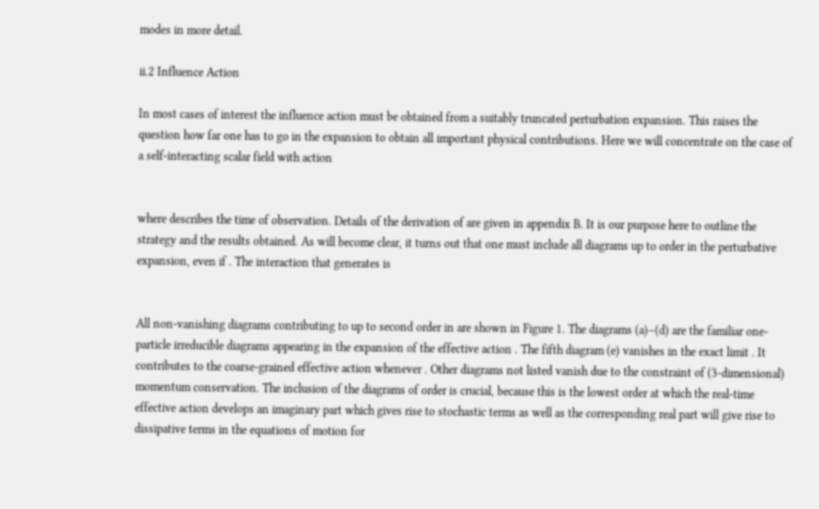modes in more detail.

ii.2 Influence Action

In most cases of interest the influence action must be obtained from a suitably truncated perturbation expansion. This raises the question how far one has to go in the expansion to obtain all important physical contributions. Here we will concentrate on the case of a self-interacting scalar field with action


where describes the time of observation. Details of the derivation of are given in appendix B. It is our purpose here to outline the strategy and the results obtained. As will become clear, it turns out that one must include all diagrams up to order in the perturbative expansion, even if . The interaction that generates is


All non-vanishing diagrams contributing to up to second order in are shown in Figure 1. The diagrams (a)–(d) are the familiar one-particle irreducible diagrams appearing in the expansion of the effective action . The fifth diagram (e) vanishes in the exact limit . It contributes to the coarse-grained effective action whenever . Other diagrams not listed vanish due to the constraint of (3-dimensional) momentum conservation. The inclusion of the diagrams of order is crucial, because this is the lowest order at which the real-time effective action develops an imaginary part which gives rise to stochastic terms as well as the corresponding real part will give rise to dissipative terms in the equations of motion for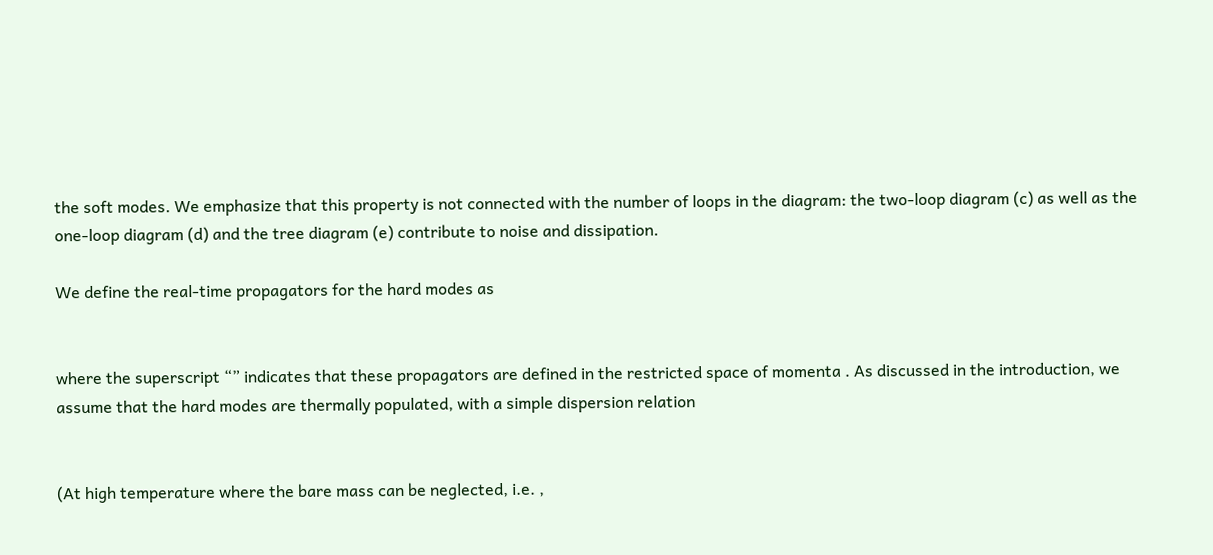the soft modes. We emphasize that this property is not connected with the number of loops in the diagram: the two-loop diagram (c) as well as the one-loop diagram (d) and the tree diagram (e) contribute to noise and dissipation.

We define the real-time propagators for the hard modes as


where the superscript “” indicates that these propagators are defined in the restricted space of momenta . As discussed in the introduction, we assume that the hard modes are thermally populated, with a simple dispersion relation


(At high temperature where the bare mass can be neglected, i.e. ,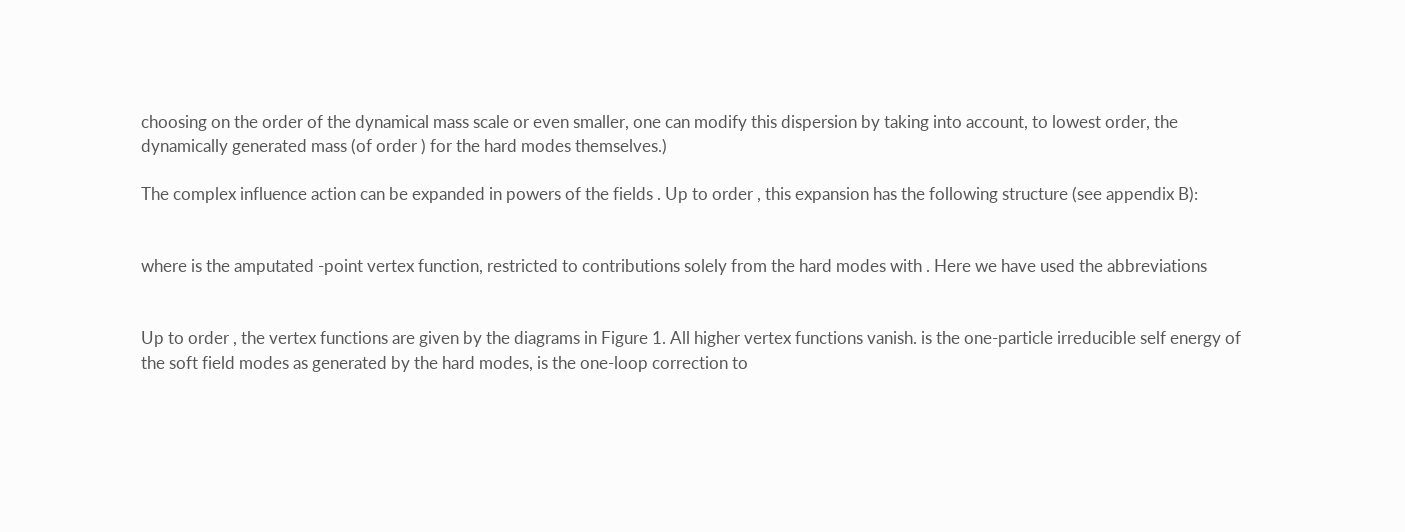choosing on the order of the dynamical mass scale or even smaller, one can modify this dispersion by taking into account, to lowest order, the dynamically generated mass (of order ) for the hard modes themselves.)

The complex influence action can be expanded in powers of the fields . Up to order , this expansion has the following structure (see appendix B):


where is the amputated -point vertex function, restricted to contributions solely from the hard modes with . Here we have used the abbreviations


Up to order , the vertex functions are given by the diagrams in Figure 1. All higher vertex functions vanish. is the one-particle irreducible self energy of the soft field modes as generated by the hard modes, is the one-loop correction to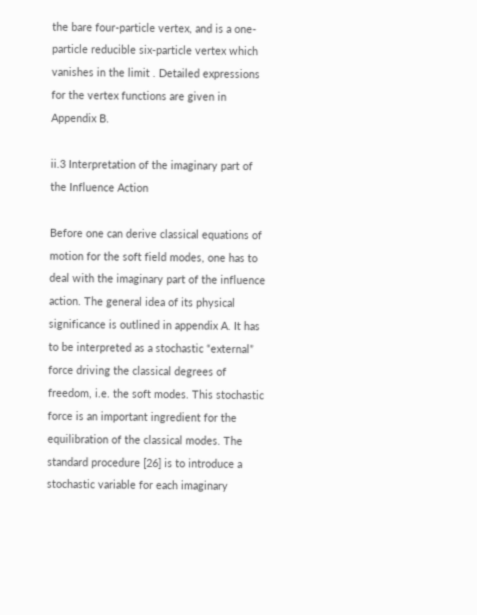the bare four-particle vertex, and is a one-particle reducible six-particle vertex which vanishes in the limit . Detailed expressions for the vertex functions are given in Appendix B.

ii.3 Interpretation of the imaginary part of the Influence Action

Before one can derive classical equations of motion for the soft field modes, one has to deal with the imaginary part of the influence action. The general idea of its physical significance is outlined in appendix A. It has to be interpreted as a stochastic “external” force driving the classical degrees of freedom, i.e. the soft modes. This stochastic force is an important ingredient for the equilibration of the classical modes. The standard procedure [26] is to introduce a stochastic variable for each imaginary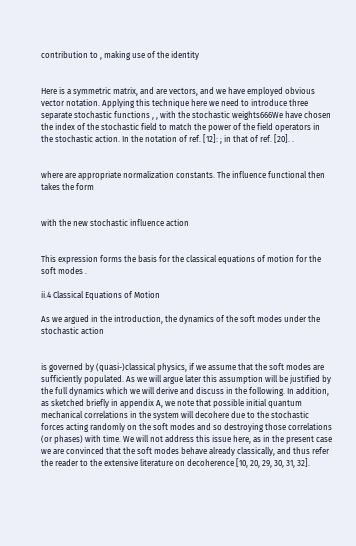contribution to , making use of the identity


Here is a symmetric matrix, and are vectors, and we have employed obvious vector notation. Applying this technique here we need to introduce three separate stochastic functions , , with the stochastic weights666We have chosen the index of the stochastic field to match the power of the field operators in the stochastic action. In the notation of ref. [12]: ; in that of ref. [20]. .


where are appropriate normalization constants. The influence functional then takes the form


with the new stochastic influence action


This expression forms the basis for the classical equations of motion for the soft modes .

ii.4 Classical Equations of Motion

As we argued in the introduction, the dynamics of the soft modes under the stochastic action


is governed by (quasi-)classical physics, if we assume that the soft modes are sufficiently populated. As we will argue later this assumption will be justified by the full dynamics which we will derive and discuss in the following. In addition, as sketched briefly in appendix A, we note that possible initial quantum mechanical correlations in the system will decohere due to the stochastic forces acting randomly on the soft modes and so destroying those correlations (or phases) with time. We will not address this issue here, as in the present case we are convinced that the soft modes behave already classically, and thus refer the reader to the extensive literature on decoherence [10, 20, 29, 30, 31, 32].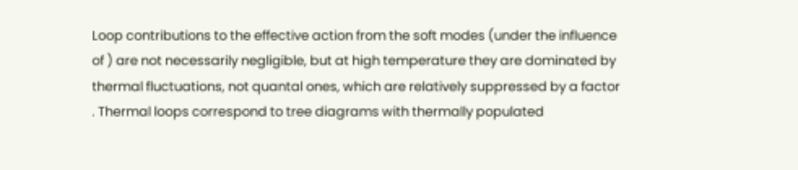Loop contributions to the effective action from the soft modes (under the influence of ) are not necessarily negligible, but at high temperature they are dominated by thermal fluctuations, not quantal ones, which are relatively suppressed by a factor . Thermal loops correspond to tree diagrams with thermally populated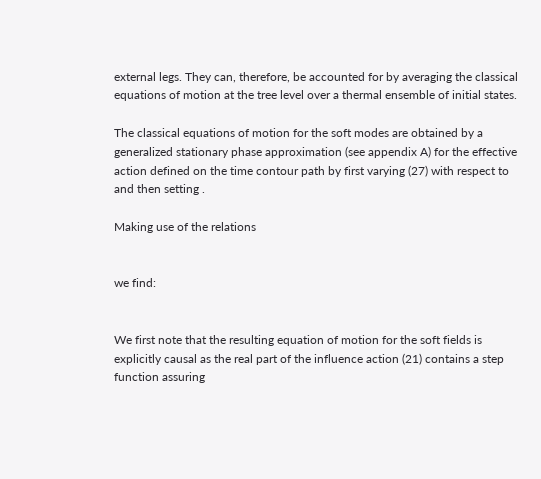external legs. They can, therefore, be accounted for by averaging the classical equations of motion at the tree level over a thermal ensemble of initial states.

The classical equations of motion for the soft modes are obtained by a generalized stationary phase approximation (see appendix A) for the effective action defined on the time contour path by first varying (27) with respect to and then setting .

Making use of the relations


we find:


We first note that the resulting equation of motion for the soft fields is explicitly causal as the real part of the influence action (21) contains a step function assuring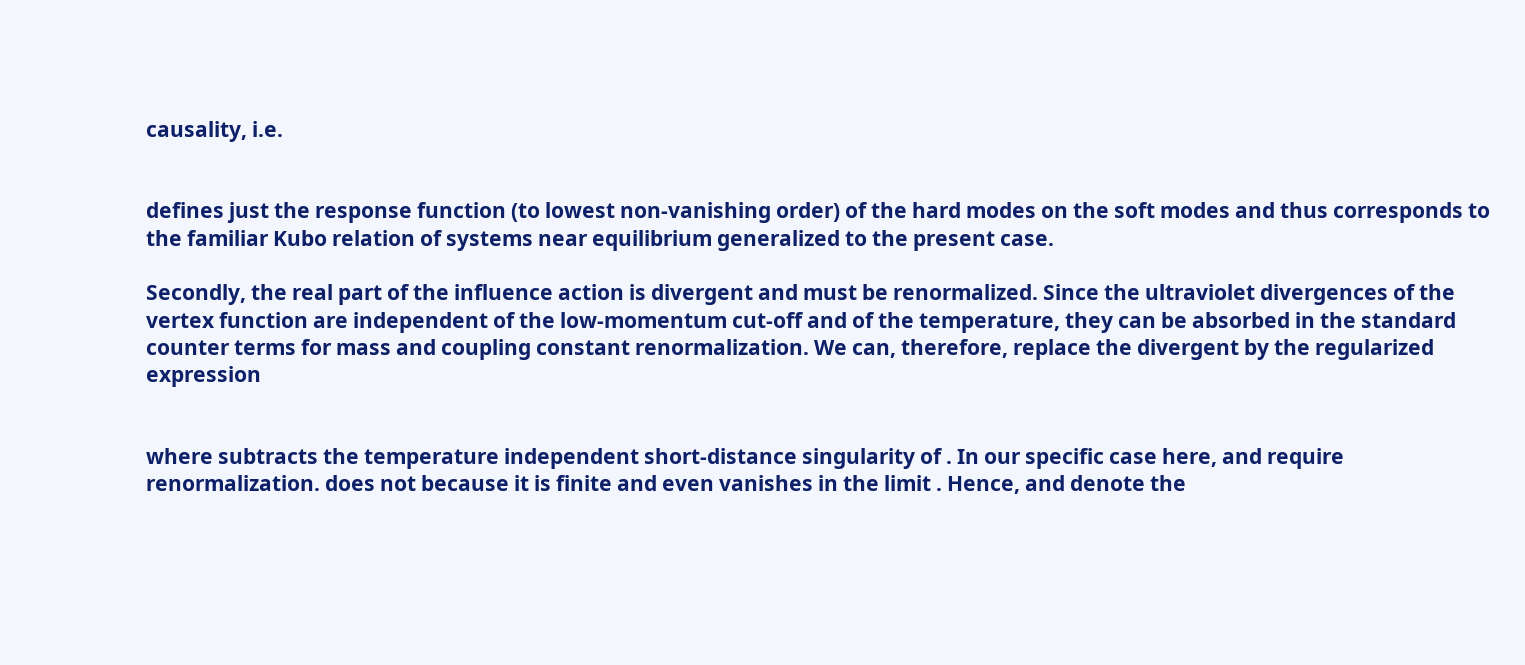causality, i.e.


defines just the response function (to lowest non-vanishing order) of the hard modes on the soft modes and thus corresponds to the familiar Kubo relation of systems near equilibrium generalized to the present case.

Secondly, the real part of the influence action is divergent and must be renormalized. Since the ultraviolet divergences of the vertex function are independent of the low-momentum cut-off and of the temperature, they can be absorbed in the standard counter terms for mass and coupling constant renormalization. We can, therefore, replace the divergent by the regularized expression


where subtracts the temperature independent short-distance singularity of . In our specific case here, and require renormalization. does not because it is finite and even vanishes in the limit . Hence, and denote the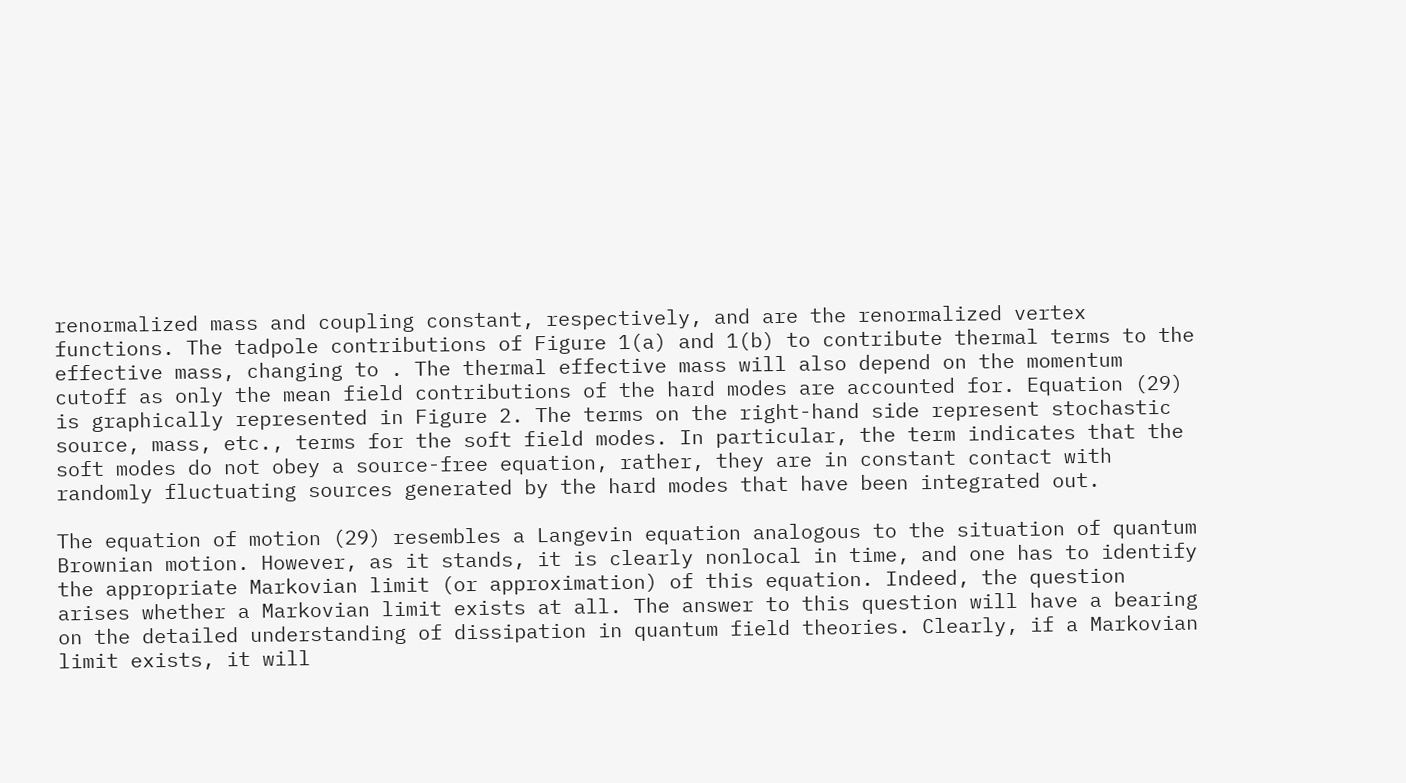renormalized mass and coupling constant, respectively, and are the renormalized vertex functions. The tadpole contributions of Figure 1(a) and 1(b) to contribute thermal terms to the effective mass, changing to . The thermal effective mass will also depend on the momentum cutoff as only the mean field contributions of the hard modes are accounted for. Equation (29) is graphically represented in Figure 2. The terms on the right-hand side represent stochastic source, mass, etc., terms for the soft field modes. In particular, the term indicates that the soft modes do not obey a source-free equation, rather, they are in constant contact with randomly fluctuating sources generated by the hard modes that have been integrated out.

The equation of motion (29) resembles a Langevin equation analogous to the situation of quantum Brownian motion. However, as it stands, it is clearly nonlocal in time, and one has to identify the appropriate Markovian limit (or approximation) of this equation. Indeed, the question arises whether a Markovian limit exists at all. The answer to this question will have a bearing on the detailed understanding of dissipation in quantum field theories. Clearly, if a Markovian limit exists, it will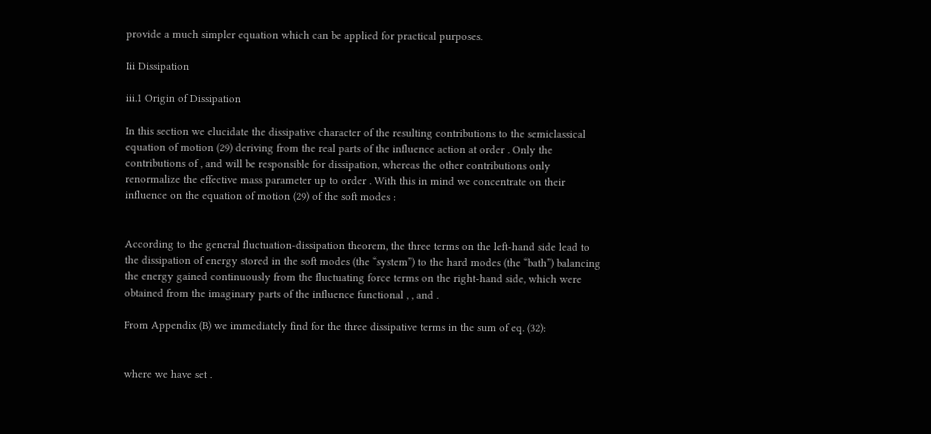provide a much simpler equation which can be applied for practical purposes.

Iii Dissipation

iii.1 Origin of Dissipation

In this section we elucidate the dissipative character of the resulting contributions to the semiclassical equation of motion (29) deriving from the real parts of the influence action at order . Only the contributions of , and will be responsible for dissipation, whereas the other contributions only renormalize the effective mass parameter up to order . With this in mind we concentrate on their influence on the equation of motion (29) of the soft modes :


According to the general fluctuation-dissipation theorem, the three terms on the left-hand side lead to the dissipation of energy stored in the soft modes (the “system”) to the hard modes (the “bath”) balancing the energy gained continuously from the fluctuating force terms on the right-hand side, which were obtained from the imaginary parts of the influence functional , , and .

From Appendix (B) we immediately find for the three dissipative terms in the sum of eq. (32):


where we have set .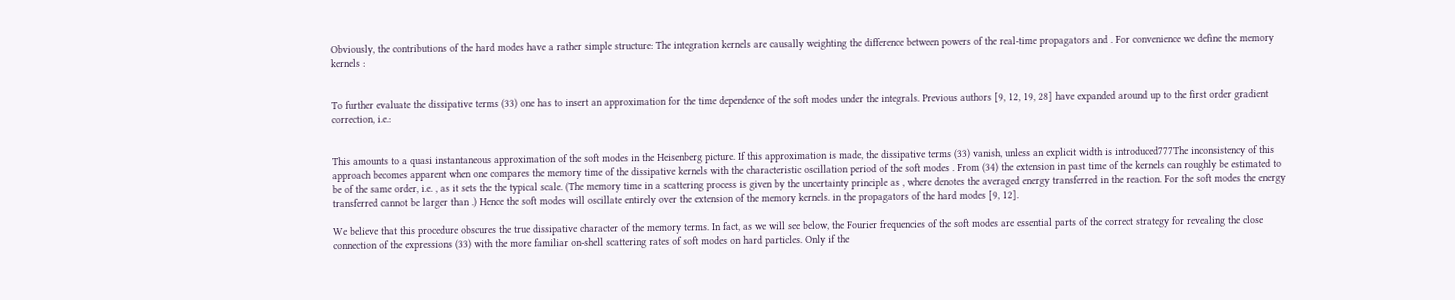Obviously, the contributions of the hard modes have a rather simple structure: The integration kernels are causally weighting the difference between powers of the real-time propagators and . For convenience we define the memory kernels :


To further evaluate the dissipative terms (33) one has to insert an approximation for the time dependence of the soft modes under the integrals. Previous authors [9, 12, 19, 28] have expanded around up to the first order gradient correction, i.e.:


This amounts to a quasi instantaneous approximation of the soft modes in the Heisenberg picture. If this approximation is made, the dissipative terms (33) vanish, unless an explicit width is introduced777The inconsistency of this approach becomes apparent when one compares the memory time of the dissipative kernels with the characteristic oscillation period of the soft modes . From (34) the extension in past time of the kernels can roughly be estimated to be of the same order, i.e. , as it sets the the typical scale. (The memory time in a scattering process is given by the uncertainty principle as , where denotes the averaged energy transferred in the reaction. For the soft modes the energy transferred cannot be larger than .) Hence the soft modes will oscillate entirely over the extension of the memory kernels. in the propagators of the hard modes [9, 12].

We believe that this procedure obscures the true dissipative character of the memory terms. In fact, as we will see below, the Fourier frequencies of the soft modes are essential parts of the correct strategy for revealing the close connection of the expressions (33) with the more familiar on-shell scattering rates of soft modes on hard particles. Only if the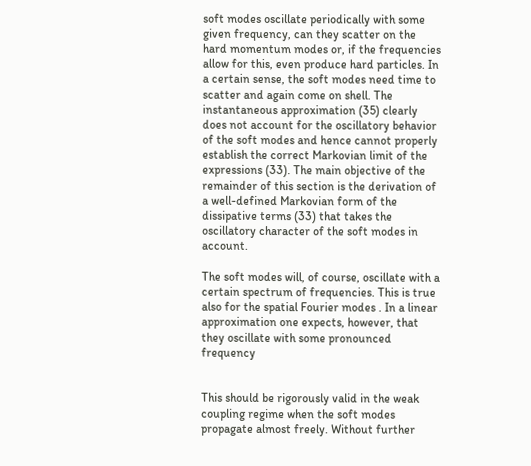soft modes oscillate periodically with some given frequency, can they scatter on the hard momentum modes or, if the frequencies allow for this, even produce hard particles. In a certain sense, the soft modes need time to scatter and again come on shell. The instantaneous approximation (35) clearly does not account for the oscillatory behavior of the soft modes and hence cannot properly establish the correct Markovian limit of the expressions (33). The main objective of the remainder of this section is the derivation of a well-defined Markovian form of the dissipative terms (33) that takes the oscillatory character of the soft modes in account.

The soft modes will, of course, oscillate with a certain spectrum of frequencies. This is true also for the spatial Fourier modes . In a linear approximation one expects, however, that they oscillate with some pronounced frequency


This should be rigorously valid in the weak coupling regime when the soft modes propagate almost freely. Without further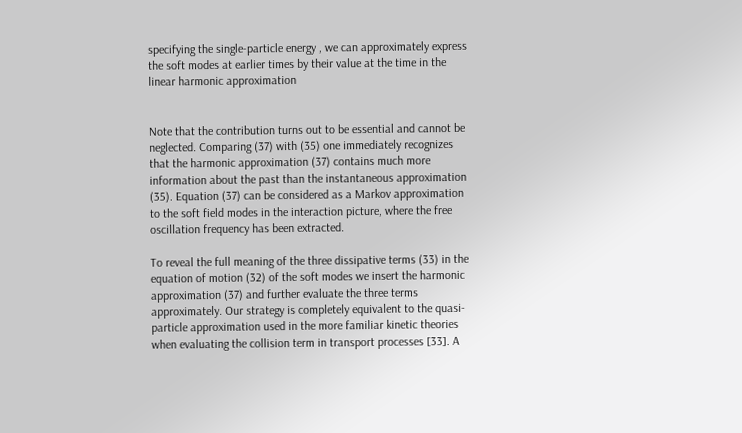specifying the single-particle energy , we can approximately express the soft modes at earlier times by their value at the time in the linear harmonic approximation


Note that the contribution turns out to be essential and cannot be neglected. Comparing (37) with (35) one immediately recognizes that the harmonic approximation (37) contains much more information about the past than the instantaneous approximation (35). Equation (37) can be considered as a Markov approximation to the soft field modes in the interaction picture, where the free oscillation frequency has been extracted.

To reveal the full meaning of the three dissipative terms (33) in the equation of motion (32) of the soft modes we insert the harmonic approximation (37) and further evaluate the three terms approximately. Our strategy is completely equivalent to the quasi-particle approximation used in the more familiar kinetic theories when evaluating the collision term in transport processes [33]. A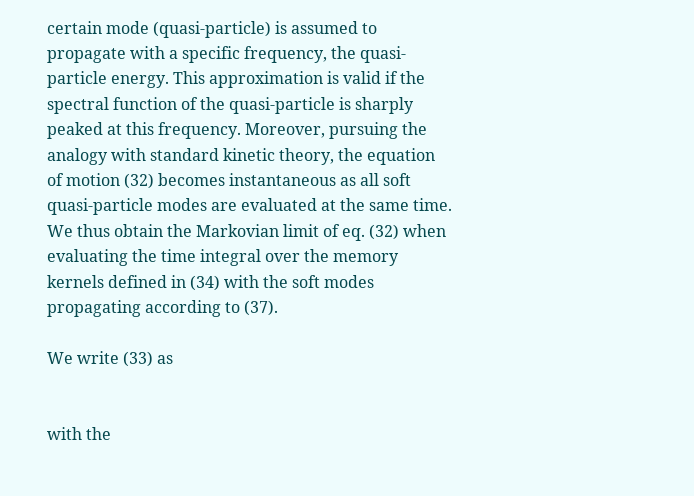certain mode (quasi-particle) is assumed to propagate with a specific frequency, the quasi-particle energy. This approximation is valid if the spectral function of the quasi-particle is sharply peaked at this frequency. Moreover, pursuing the analogy with standard kinetic theory, the equation of motion (32) becomes instantaneous as all soft quasi-particle modes are evaluated at the same time. We thus obtain the Markovian limit of eq. (32) when evaluating the time integral over the memory kernels defined in (34) with the soft modes propagating according to (37).

We write (33) as


with the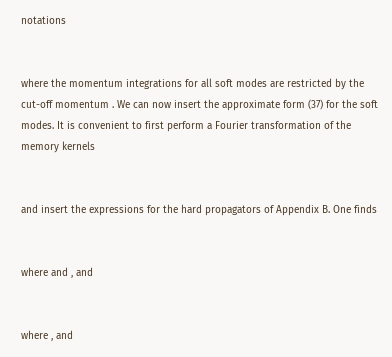notations


where the momentum integrations for all soft modes are restricted by the cut-off momentum . We can now insert the approximate form (37) for the soft modes. It is convenient to first perform a Fourier transformation of the memory kernels


and insert the expressions for the hard propagators of Appendix B. One finds


where and , and


where , and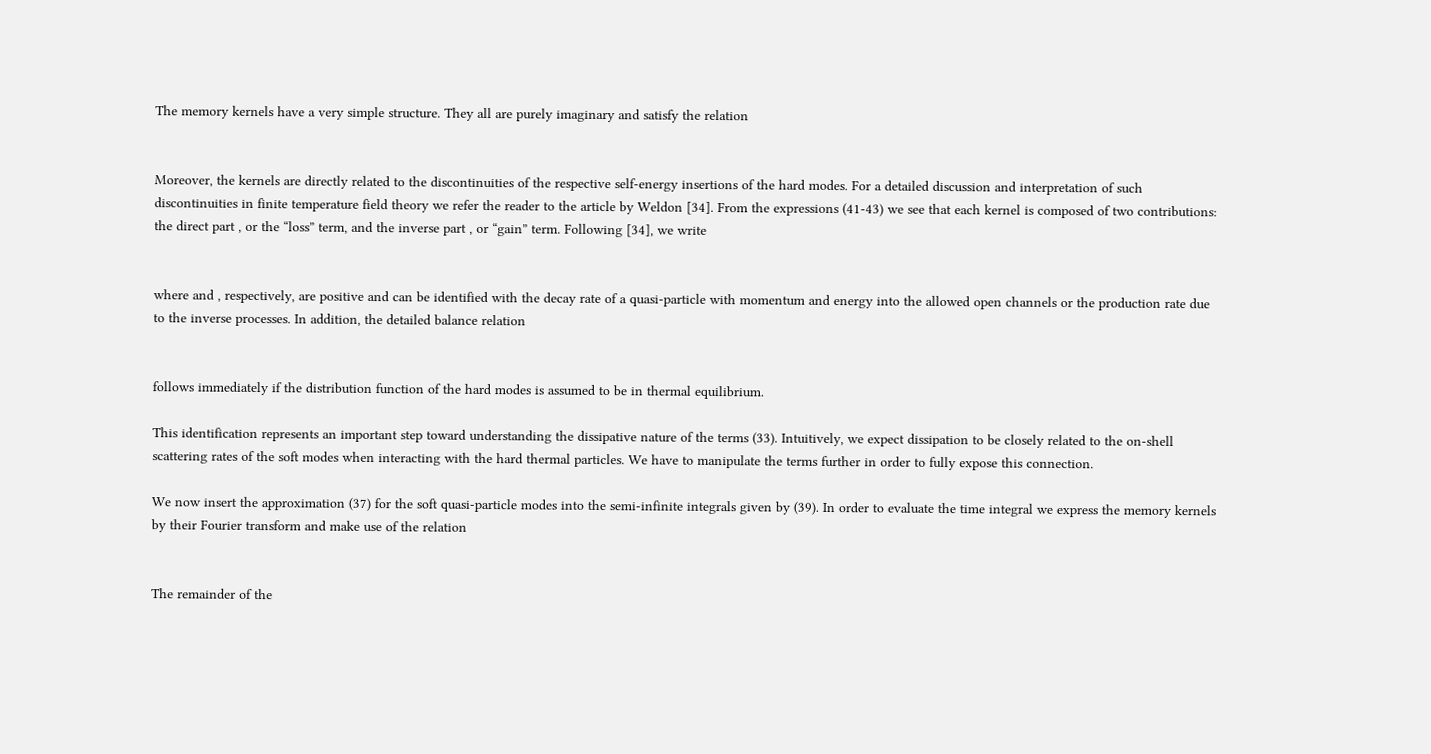The memory kernels have a very simple structure. They all are purely imaginary and satisfy the relation


Moreover, the kernels are directly related to the discontinuities of the respective self-energy insertions of the hard modes. For a detailed discussion and interpretation of such discontinuities in finite temperature field theory we refer the reader to the article by Weldon [34]. From the expressions (41-43) we see that each kernel is composed of two contributions: the direct part , or the “loss” term, and the inverse part , or “gain” term. Following [34], we write


where and , respectively, are positive and can be identified with the decay rate of a quasi-particle with momentum and energy into the allowed open channels or the production rate due to the inverse processes. In addition, the detailed balance relation


follows immediately if the distribution function of the hard modes is assumed to be in thermal equilibrium.

This identification represents an important step toward understanding the dissipative nature of the terms (33). Intuitively, we expect dissipation to be closely related to the on-shell scattering rates of the soft modes when interacting with the hard thermal particles. We have to manipulate the terms further in order to fully expose this connection.

We now insert the approximation (37) for the soft quasi-particle modes into the semi-infinite integrals given by (39). In order to evaluate the time integral we express the memory kernels by their Fourier transform and make use of the relation


The remainder of the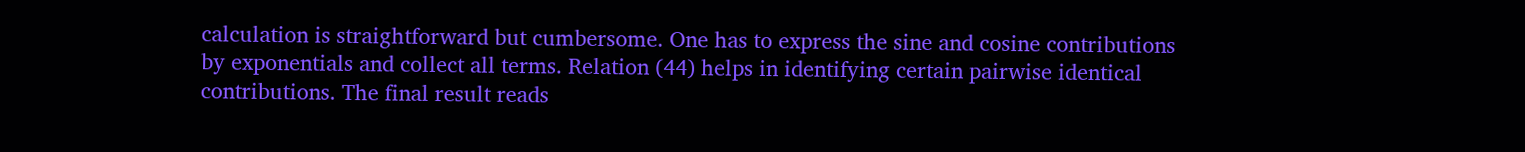calculation is straightforward but cumbersome. One has to express the sine and cosine contributions by exponentials and collect all terms. Relation (44) helps in identifying certain pairwise identical contributions. The final result reads